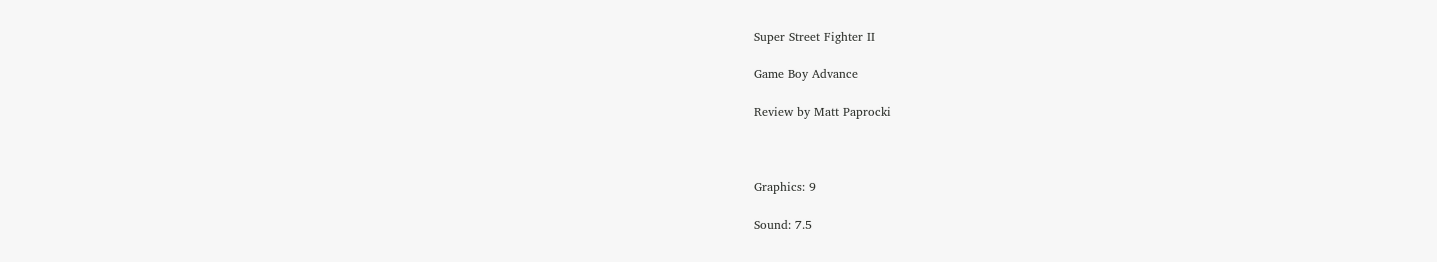Super Street Fighter II

Game Boy Advance

Review by Matt Paprocki



Graphics: 9

Sound: 7.5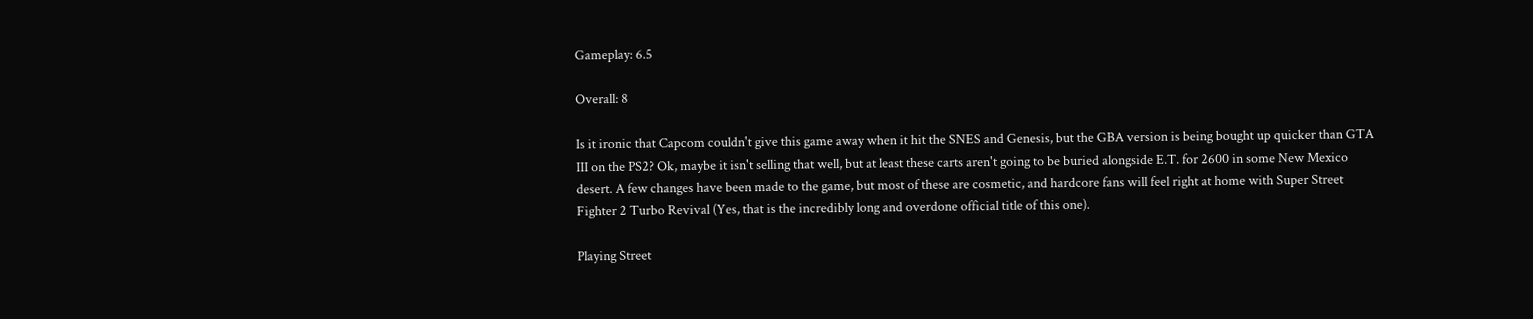Gameplay: 6.5

Overall: 8

Is it ironic that Capcom couldn't give this game away when it hit the SNES and Genesis, but the GBA version is being bought up quicker than GTA III on the PS2? Ok, maybe it isn't selling that well, but at least these carts aren't going to be buried alongside E.T. for 2600 in some New Mexico desert. A few changes have been made to the game, but most of these are cosmetic, and hardcore fans will feel right at home with Super Street Fighter 2 Turbo Revival (Yes, that is the incredibly long and overdone official title of this one).

Playing Street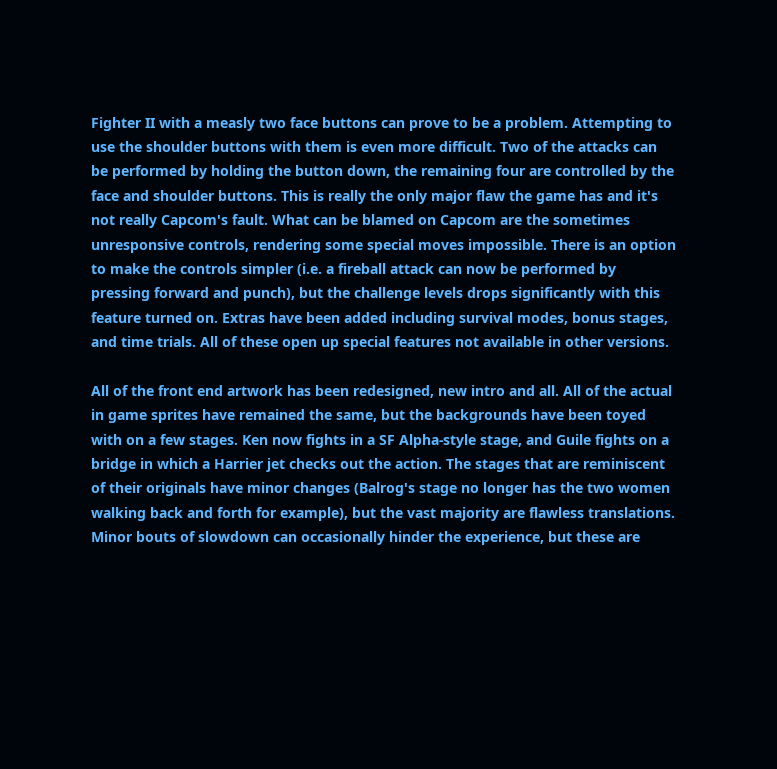Fighter II with a measly two face buttons can prove to be a problem. Attempting to use the shoulder buttons with them is even more difficult. Two of the attacks can be performed by holding the button down, the remaining four are controlled by the face and shoulder buttons. This is really the only major flaw the game has and it's not really Capcom's fault. What can be blamed on Capcom are the sometimes unresponsive controls, rendering some special moves impossible. There is an option to make the controls simpler (i.e. a fireball attack can now be performed by pressing forward and punch), but the challenge levels drops significantly with this feature turned on. Extras have been added including survival modes, bonus stages, and time trials. All of these open up special features not available in other versions.

All of the front end artwork has been redesigned, new intro and all. All of the actual in game sprites have remained the same, but the backgrounds have been toyed with on a few stages. Ken now fights in a SF Alpha-style stage, and Guile fights on a bridge in which a Harrier jet checks out the action. The stages that are reminiscent of their originals have minor changes (Balrog's stage no longer has the two women walking back and forth for example), but the vast majority are flawless translations. Minor bouts of slowdown can occasionally hinder the experience, but these are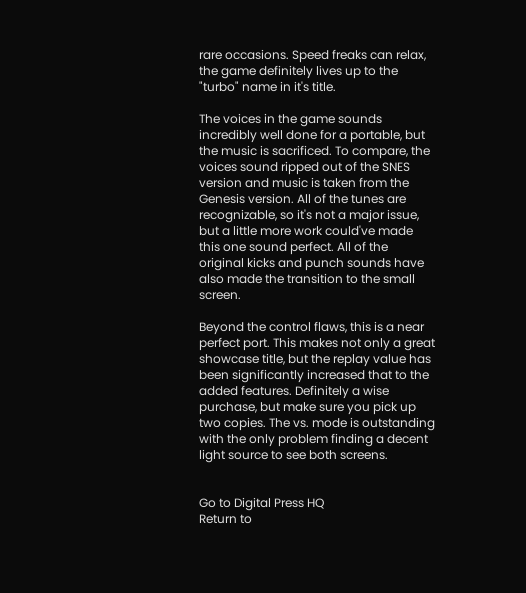rare occasions. Speed freaks can relax, the game definitely lives up to the "turbo" name in it's title.

The voices in the game sounds incredibly well done for a portable, but the music is sacrificed. To compare, the voices sound ripped out of the SNES version and music is taken from the Genesis version. All of the tunes are recognizable, so it's not a major issue, but a little more work could've made this one sound perfect. All of the original kicks and punch sounds have also made the transition to the small screen.

Beyond the control flaws, this is a near perfect port. This makes not only a great showcase title, but the replay value has been significantly increased that to the added features. Definitely a wise purchase, but make sure you pick up two copies. The vs. mode is outstanding with the only problem finding a decent light source to see both screens.


Go to Digital Press HQ
Return to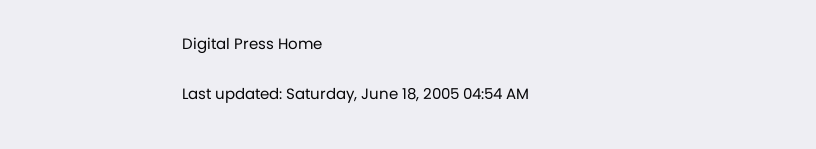Digital Press Home

Last updated: Saturday, June 18, 2005 04:54 AM